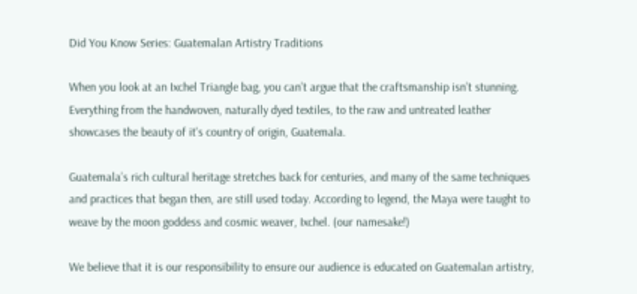Did You Know Series: Guatemalan Artistry Traditions

When you look at an Ixchel Triangle bag, you can’t argue that the craftsmanship isn’t stunning. Everything from the handwoven, naturally dyed textiles, to the raw and untreated leather showcases the beauty of it's country of origin, Guatemala.

Guatemala’s rich cultural heritage stretches back for centuries, and many of the same techniques and practices that began then, are still used today. According to legend, the Maya were taught to weave by the moon goddess and cosmic weaver, Ixchel. (our namesake!)

We believe that it is our responsibility to ensure our audience is educated on Guatemalan artistry,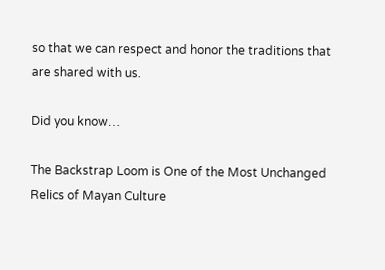so that we can respect and honor the traditions that are shared with us.

Did you know…

The Backstrap Loom is One of the Most Unchanged Relics of Mayan Culture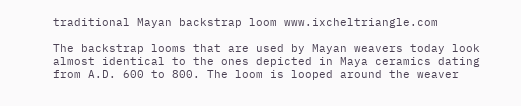traditional Mayan backstrap loom www.ixcheltriangle.com

The backstrap looms that are used by Mayan weavers today look almost identical to the ones depicted in Maya ceramics dating from A.D. 600 to 800. The loom is looped around the weaver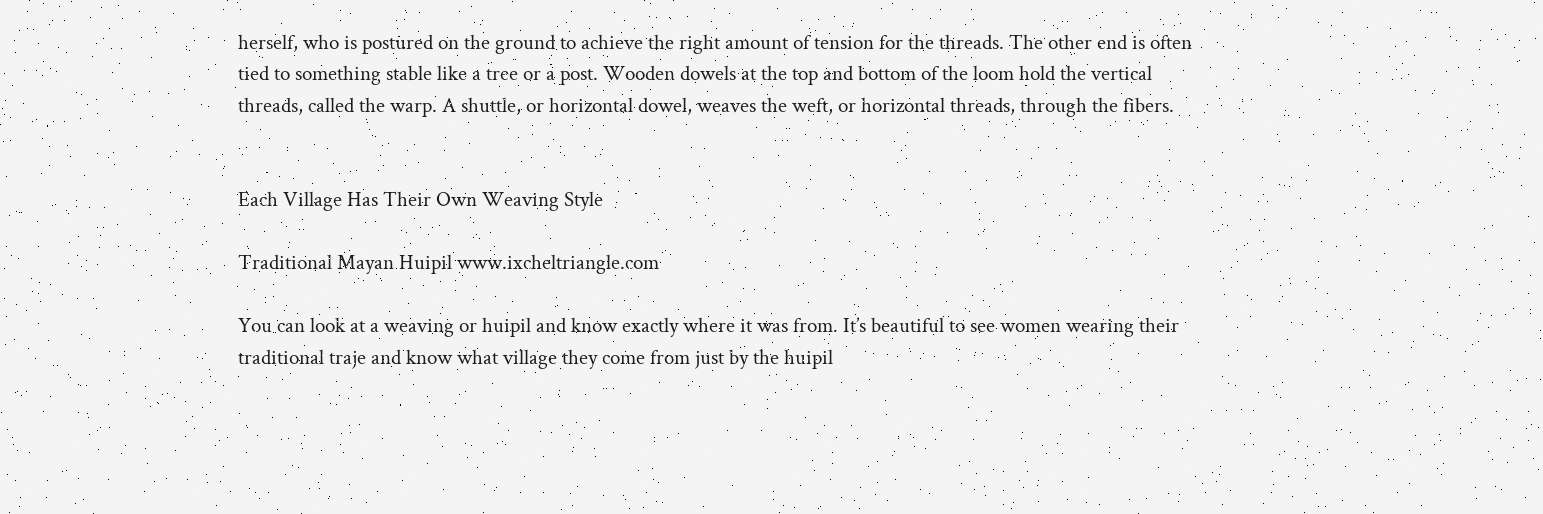herself, who is postured on the ground to achieve the right amount of tension for the threads. The other end is often tied to something stable like a tree or a post. Wooden dowels at the top and bottom of the loom hold the vertical threads, called the warp. A shuttle, or horizontal dowel, weaves the weft, or horizontal threads, through the fibers.


Each Village Has Their Own Weaving Style

Traditional Mayan Huipil www.ixcheltriangle.com

You can look at a weaving or huipil and know exactly where it was from. It’s beautiful to see women wearing their traditional traje and know what village they come from just by the huipil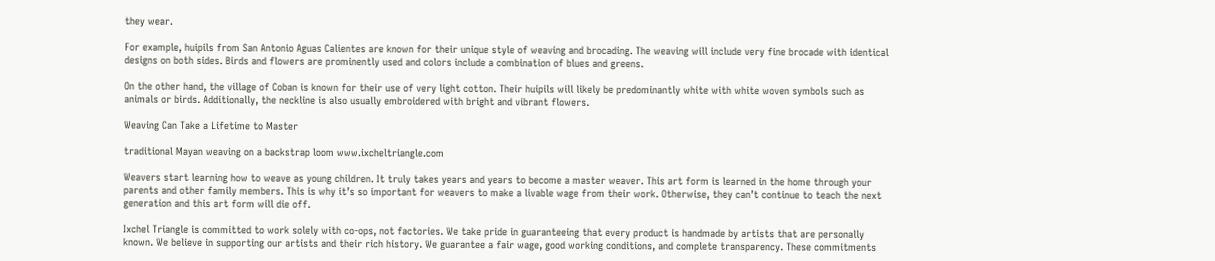they wear.

For example, huipils from San Antonio Aguas Calientes are known for their unique style of weaving and brocading. The weaving will include very fine brocade with identical designs on both sides. Birds and flowers are prominently used and colors include a combination of blues and greens.

On the other hand, the village of Coban is known for their use of very light cotton. Their huipils will likely be predominantly white with white woven symbols such as animals or birds. Additionally, the neckline is also usually embroidered with bright and vibrant flowers.

Weaving Can Take a Lifetime to Master

traditional Mayan weaving on a backstrap loom www.ixcheltriangle.com

Weavers start learning how to weave as young children. It truly takes years and years to become a master weaver. This art form is learned in the home through your parents and other family members. This is why it’s so important for weavers to make a livable wage from their work. Otherwise, they can’t continue to teach the next generation and this art form will die off.

Ixchel Triangle is committed to work solely with co-ops, not factories. We take pride in guaranteeing that every product is handmade by artists that are personally known. We believe in supporting our artists and their rich history. We guarantee a fair wage, good working conditions, and complete transparency. These commitments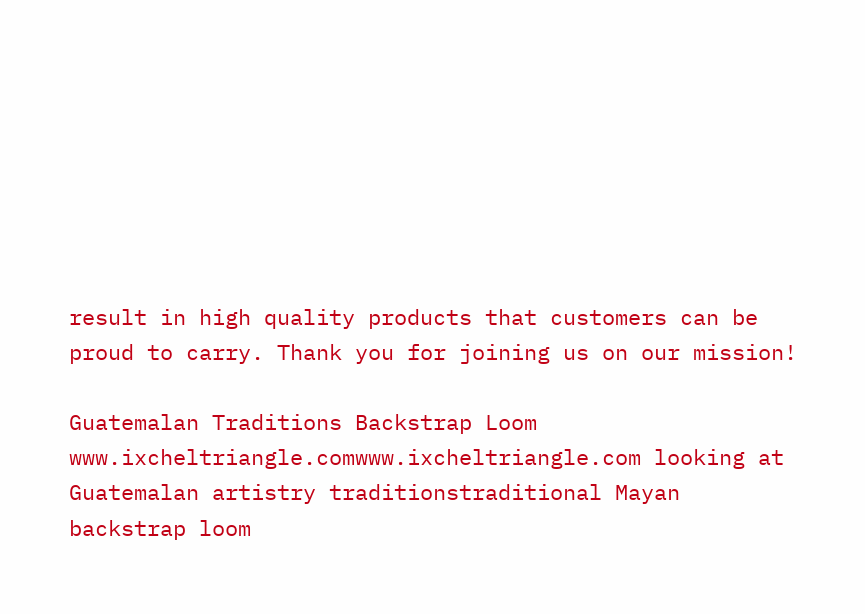result in high quality products that customers can be proud to carry. Thank you for joining us on our mission!

Guatemalan Traditions Backstrap Loom www.ixcheltriangle.comwww.ixcheltriangle.com looking at Guatemalan artistry traditionstraditional Mayan backstrap loom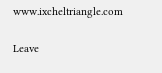www.ixcheltriangle.com

Leave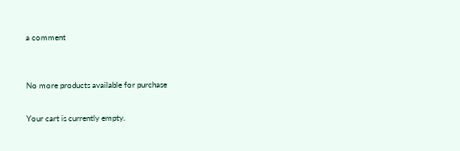a comment


No more products available for purchase

Your cart is currently empty.